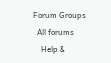Forum Groups
  All forums
    Help &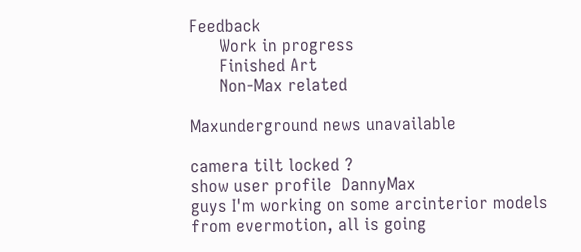Feedback
      Work in progress
      Finished Art
      Non-Max related

Maxunderground news unavailable

camera tilt locked ?
show user profile  DannyMax
guys I'm working on some arcinterior models from evermotion, all is going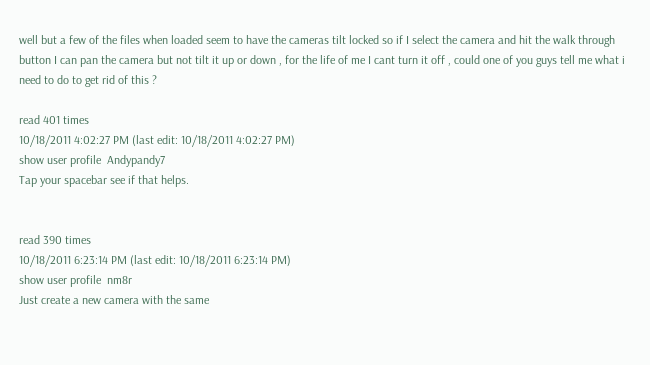well but a few of the files when loaded seem to have the cameras tilt locked so if I select the camera and hit the walk through button I can pan the camera but not tilt it up or down , for the life of me I cant turn it off , could one of you guys tell me what i need to do to get rid of this ?

read 401 times
10/18/2011 4:02:27 PM (last edit: 10/18/2011 4:02:27 PM)
show user profile  Andypandy7
Tap your spacebar see if that helps.


read 390 times
10/18/2011 6:23:14 PM (last edit: 10/18/2011 6:23:14 PM)
show user profile  nm8r
Just create a new camera with the same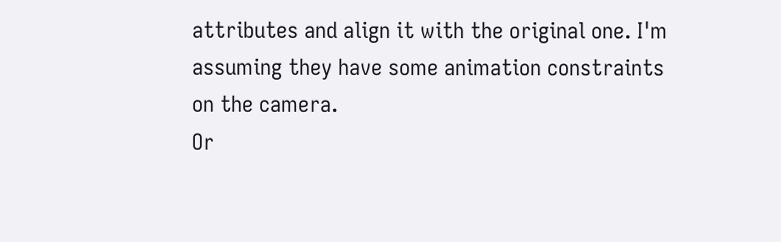attributes and align it with the original one. I'm assuming they have some animation constraints on the camera.
Or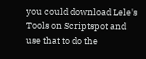you could download Lele's Tools on Scriptspot and use that to do the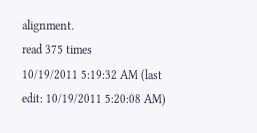alignment.
read 375 times
10/19/2011 5:19:32 AM (last edit: 10/19/2011 5:20:08 AM)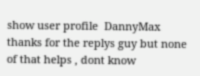show user profile  DannyMax
thanks for the replys guy but none of that helps , dont know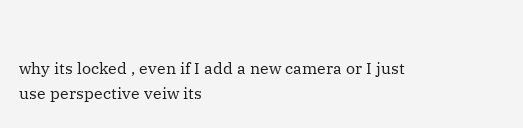why its locked , even if I add a new camera or I just use perspective veiw its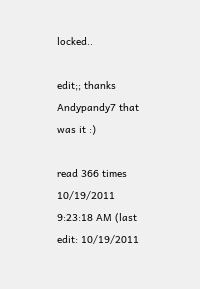locked..

edit;; thanks Andypandy7 that was it :)

read 366 times
10/19/2011 9:23:18 AM (last edit: 10/19/2011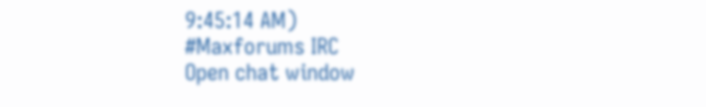9:45:14 AM)
#Maxforums IRC
Open chat window